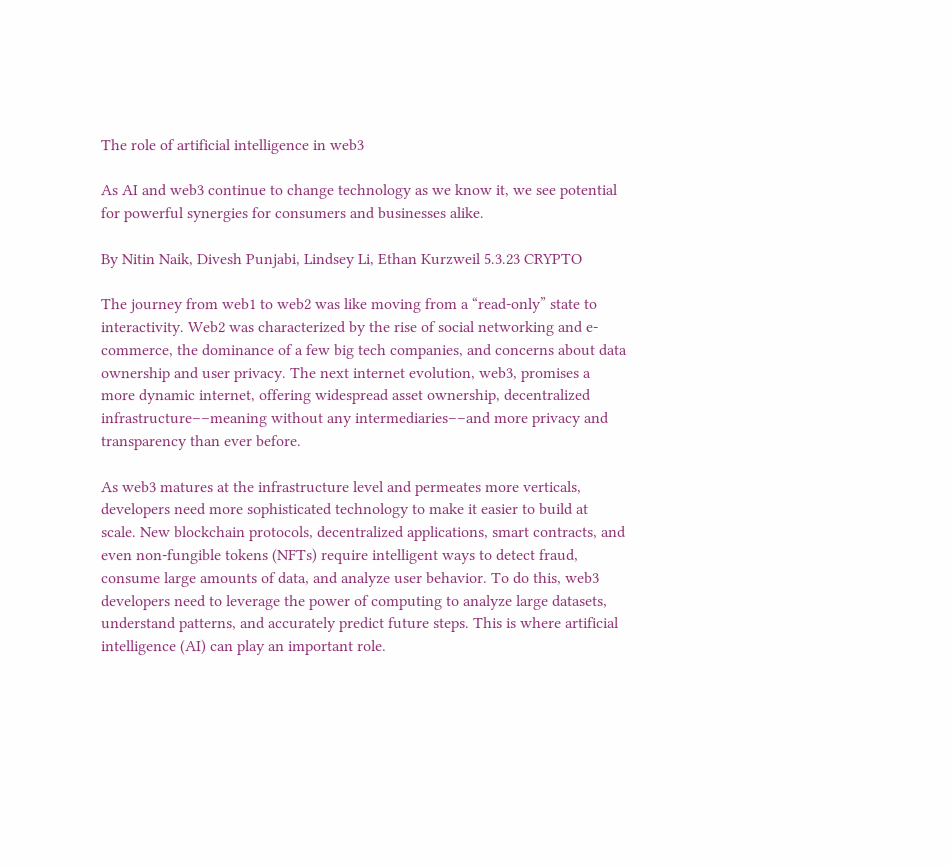The role of artificial intelligence in web3

As AI and web3 continue to change technology as we know it, we see potential for powerful synergies for consumers and businesses alike.

By Nitin Naik, Divesh Punjabi, Lindsey Li, Ethan Kurzweil 5.3.23 CRYPTO

The journey from web1 to web2 was like moving from a “read-only” state to interactivity. Web2 was characterized by the rise of social networking and e-commerce, the dominance of a few big tech companies, and concerns about data ownership and user privacy. The next internet evolution, web3, promises a more dynamic internet, offering widespread asset ownership, decentralized infrastructure––meaning without any intermediaries––and more privacy and transparency than ever before.

As web3 matures at the infrastructure level and permeates more verticals, developers need more sophisticated technology to make it easier to build at scale. New blockchain protocols, decentralized applications, smart contracts, and even non-fungible tokens (NFTs) require intelligent ways to detect fraud, consume large amounts of data, and analyze user behavior. To do this, web3 developers need to leverage the power of computing to analyze large datasets, understand patterns, and accurately predict future steps. This is where artificial intelligence (AI) can play an important role.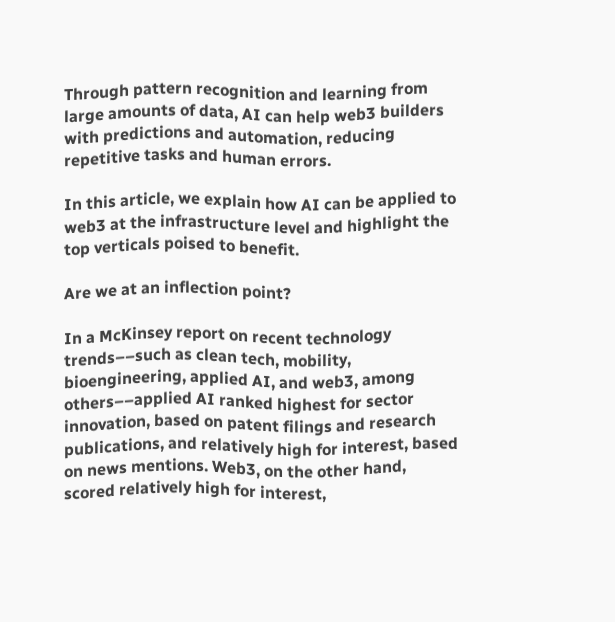Through pattern recognition and learning from large amounts of data, AI can help web3 builders with predictions and automation, reducing repetitive tasks and human errors.

In this article, we explain how AI can be applied to web3 at the infrastructure level and highlight the top verticals poised to benefit.

Are we at an inflection point?

In a McKinsey report on recent technology trends––such as clean tech, mobility, bioengineering, applied AI, and web3, among others––applied AI ranked highest for sector innovation, based on patent filings and research publications, and relatively high for interest, based on news mentions. Web3, on the other hand, scored relatively high for interest,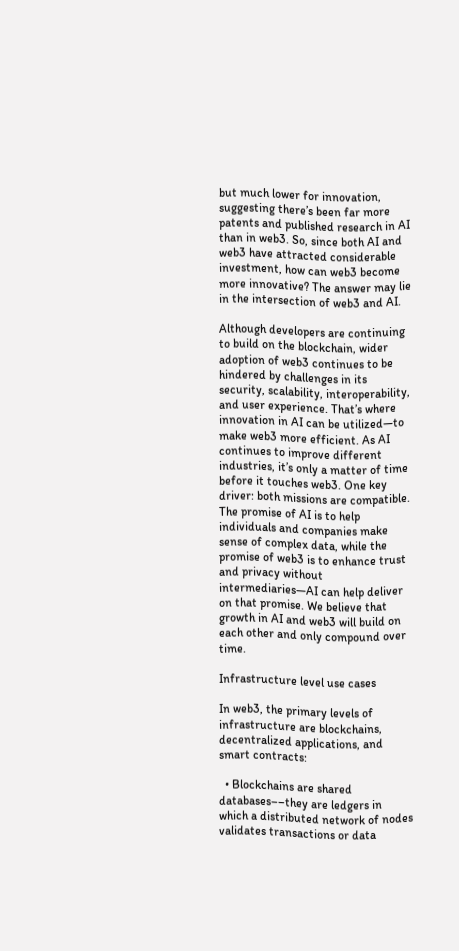but much lower for innovation, suggesting there’s been far more patents and published research in AI than in web3. So, since both AI and web3 have attracted considerable investment, how can web3 become more innovative? The answer may lie in the intersection of web3 and AI.

Although developers are continuing to build on the blockchain, wider adoption of web3 continues to be hindered by challenges in its security, scalability, interoperability, and user experience. That’s where innovation in AI can be utilized—to make web3 more efficient. As AI continues to improve different industries, it’s only a matter of time before it touches web3. One key driver: both missions are compatible. The promise of AI is to help individuals and companies make sense of complex data, while the promise of web3 is to enhance trust and privacy without intermediaries—AI can help deliver on that promise. We believe that growth in AI and web3 will build on each other and only compound over time.

Infrastructure level use cases

In web3, the primary levels of infrastructure are blockchains, decentralized applications, and smart contracts:

  • Blockchains are shared databases––they are ledgers in which a distributed network of nodes validates transactions or data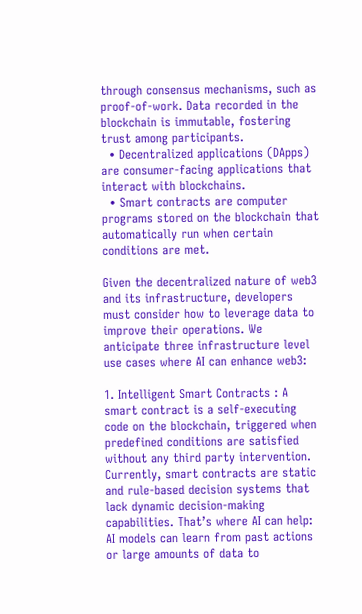through consensus mechanisms, such as proof-of-work. Data recorded in the blockchain is immutable, fostering trust among participants.
  • Decentralized applications (DApps) are consumer-facing applications that interact with blockchains.
  • Smart contracts are computer programs stored on the blockchain that automatically run when certain conditions are met.

Given the decentralized nature of web3 and its infrastructure, developers must consider how to leverage data to improve their operations. We anticipate three infrastructure level use cases where AI can enhance web3:

1. Intelligent Smart Contracts : A smart contract is a self-executing code on the blockchain, triggered when predefined conditions are satisfied without any third party intervention. Currently, smart contracts are static and rule-based decision systems that lack dynamic decision-making capabilities. That’s where AI can help: AI models can learn from past actions or large amounts of data to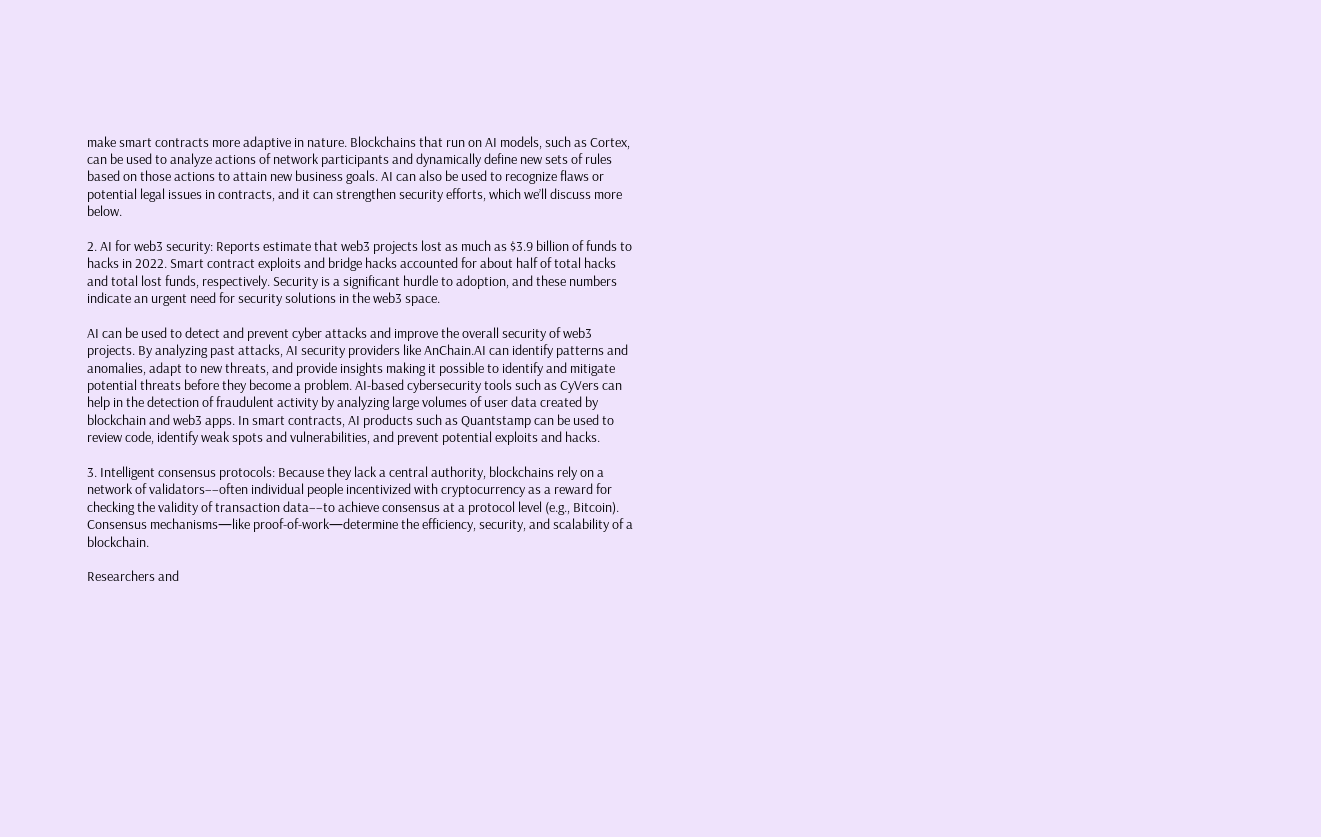make smart contracts more adaptive in nature. Blockchains that run on AI models, such as Cortex, can be used to analyze actions of network participants and dynamically define new sets of rules based on those actions to attain new business goals. AI can also be used to recognize flaws or potential legal issues in contracts, and it can strengthen security efforts, which we’ll discuss more below.

2. AI for web3 security: Reports estimate that web3 projects lost as much as $3.9 billion of funds to hacks in 2022. Smart contract exploits and bridge hacks accounted for about half of total hacks and total lost funds, respectively. Security is a significant hurdle to adoption, and these numbers indicate an urgent need for security solutions in the web3 space.

AI can be used to detect and prevent cyber attacks and improve the overall security of web3 projects. By analyzing past attacks, AI security providers like AnChain.AI can identify patterns and anomalies, adapt to new threats, and provide insights making it possible to identify and mitigate potential threats before they become a problem. AI-based cybersecurity tools such as CyVers can help in the detection of fraudulent activity by analyzing large volumes of user data created by blockchain and web3 apps. In smart contracts, AI products such as Quantstamp can be used to review code, identify weak spots and vulnerabilities, and prevent potential exploits and hacks.

3. Intelligent consensus protocols: Because they lack a central authority, blockchains rely on a network of validators––often individual people incentivized with cryptocurrency as a reward for checking the validity of transaction data––to achieve consensus at a protocol level (e.g., Bitcoin). Consensus mechanisms—like proof-of-work—determine the efficiency, security, and scalability of a blockchain.

Researchers and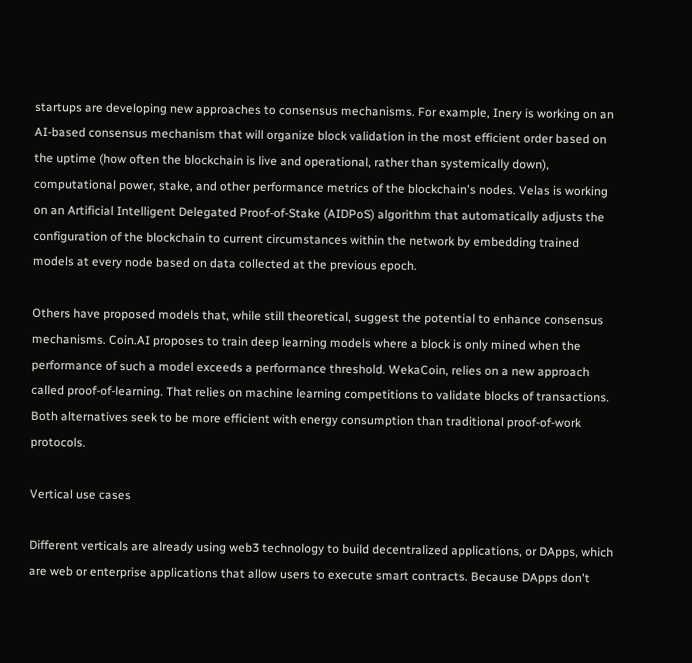startups are developing new approaches to consensus mechanisms. For example, Inery is working on an AI-based consensus mechanism that will organize block validation in the most efficient order based on the uptime (how often the blockchain is live and operational, rather than systemically down), computational power, stake, and other performance metrics of the blockchain's nodes. Velas is working on an Artificial Intelligent Delegated Proof-of-Stake (AIDPoS) algorithm that automatically adjusts the configuration of the blockchain to current circumstances within the network by embedding trained models at every node based on data collected at the previous epoch.

Others have proposed models that, while still theoretical, suggest the potential to enhance consensus mechanisms. Coin.AI proposes to train deep learning models where a block is only mined when the performance of such a model exceeds a performance threshold. WekaCoin, relies on a new approach called proof-of-learning. That relies on machine learning competitions to validate blocks of transactions. Both alternatives seek to be more efficient with energy consumption than traditional proof-of-work protocols.

Vertical use cases

Different verticals are already using web3 technology to build decentralized applications, or DApps, which are web or enterprise applications that allow users to execute smart contracts. Because DApps don't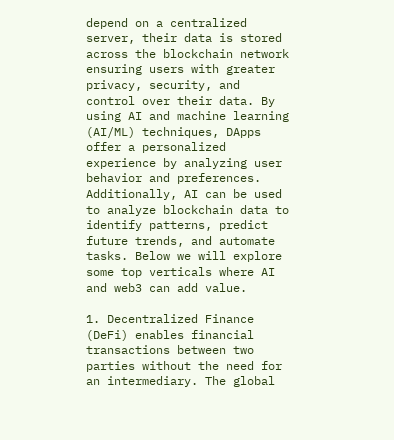depend on a centralized server, their data is stored across the blockchain network ensuring users with greater privacy, security, and control over their data. By using AI and machine learning (AI/ML) techniques, DApps offer a personalized experience by analyzing user behavior and preferences. Additionally, AI can be used to analyze blockchain data to identify patterns, predict future trends, and automate tasks. Below we will explore some top verticals where AI and web3 can add value.

1. Decentralized Finance (DeFi) enables financial transactions between two parties without the need for an intermediary. The global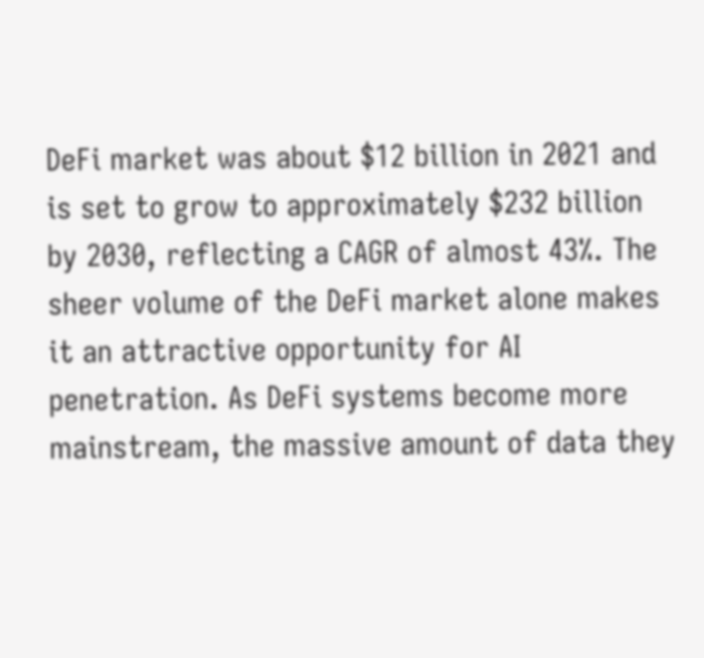DeFi market was about $12 billion in 2021 and is set to grow to approximately $232 billion by 2030, reflecting a CAGR of almost 43%. The sheer volume of the DeFi market alone makes it an attractive opportunity for AI penetration. As DeFi systems become more mainstream, the massive amount of data they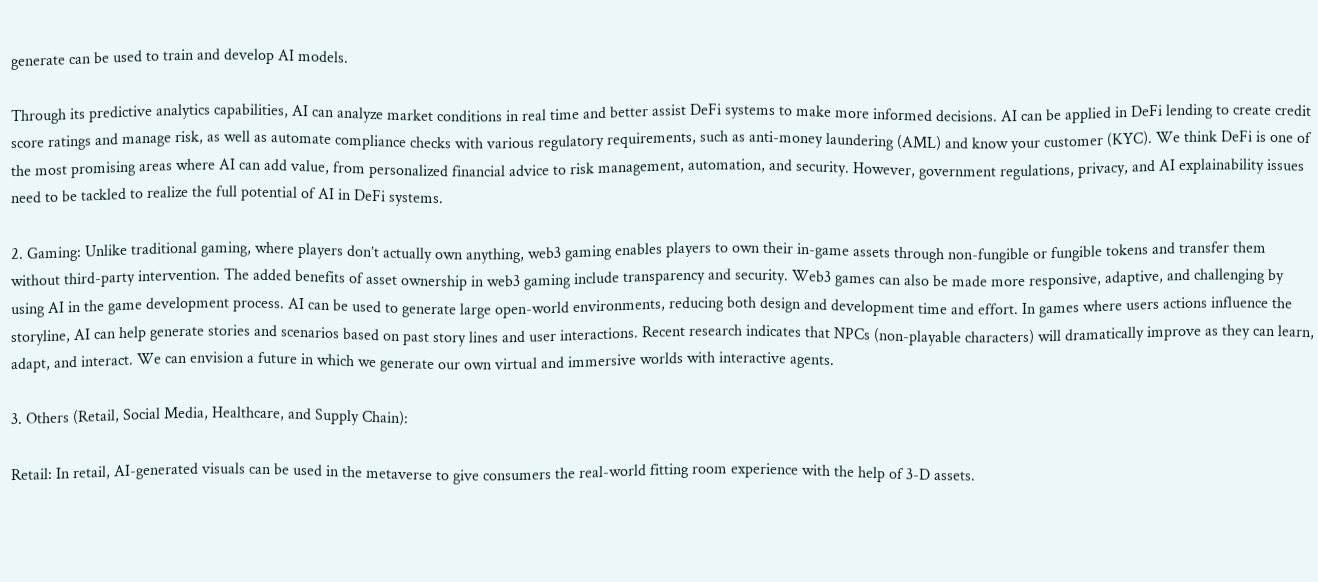generate can be used to train and develop AI models.

Through its predictive analytics capabilities, AI can analyze market conditions in real time and better assist DeFi systems to make more informed decisions. AI can be applied in DeFi lending to create credit score ratings and manage risk, as well as automate compliance checks with various regulatory requirements, such as anti-money laundering (AML) and know your customer (KYC). We think DeFi is one of the most promising areas where AI can add value, from personalized financial advice to risk management, automation, and security. However, government regulations, privacy, and AI explainability issues need to be tackled to realize the full potential of AI in DeFi systems.

2. Gaming: Unlike traditional gaming, where players don’t actually own anything, web3 gaming enables players to own their in-game assets through non-fungible or fungible tokens and transfer them without third-party intervention. The added benefits of asset ownership in web3 gaming include transparency and security. Web3 games can also be made more responsive, adaptive, and challenging by using AI in the game development process. AI can be used to generate large open-world environments, reducing both design and development time and effort. In games where users actions influence the storyline, AI can help generate stories and scenarios based on past story lines and user interactions. Recent research indicates that NPCs (non-playable characters) will dramatically improve as they can learn, adapt, and interact. We can envision a future in which we generate our own virtual and immersive worlds with interactive agents.

3. Others (Retail, Social Media, Healthcare, and Supply Chain):

Retail: In retail, AI-generated visuals can be used in the metaverse to give consumers the real-world fitting room experience with the help of 3-D assets.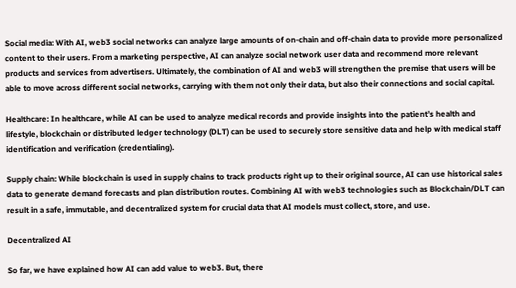Social media: With AI, web3 social networks can analyze large amounts of on-chain and off-chain data to provide more personalized content to their users. From a marketing perspective, AI can analyze social network user data and recommend more relevant products and services from advertisers. Ultimately, the combination of AI and web3 will strengthen the premise that users will be able to move across different social networks, carrying with them not only their data, but also their connections and social capital.

Healthcare: In healthcare, while AI can be used to analyze medical records and provide insights into the patient’s health and lifestyle, blockchain or distributed ledger technology (DLT) can be used to securely store sensitive data and help with medical staff identification and verification (credentialing).

Supply chain: While blockchain is used in supply chains to track products right up to their original source, AI can use historical sales data to generate demand forecasts and plan distribution routes. Combining AI with web3 technologies such as Blockchain/DLT can result in a safe, immutable, and decentralized system for crucial data that AI models must collect, store, and use.

Decentralized AI

So far, we have explained how AI can add value to web3. But, there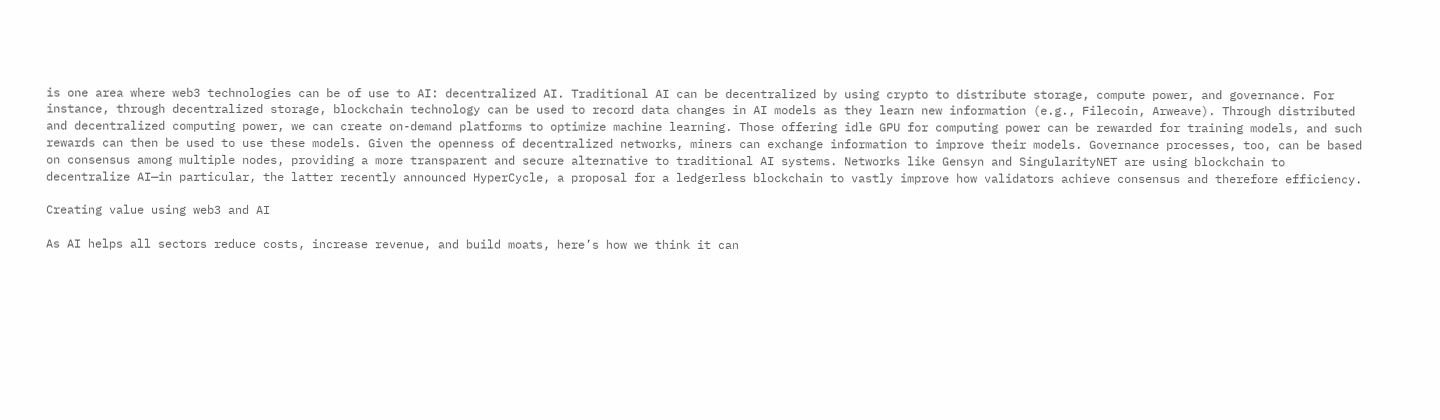is one area where web3 technologies can be of use to AI: decentralized AI. Traditional AI can be decentralized by using crypto to distribute storage, compute power, and governance. For instance, through decentralized storage, blockchain technology can be used to record data changes in AI models as they learn new information (e.g., Filecoin, Arweave). Through distributed and decentralized computing power, we can create on-demand platforms to optimize machine learning. Those offering idle GPU for computing power can be rewarded for training models, and such rewards can then be used to use these models. Given the openness of decentralized networks, miners can exchange information to improve their models. Governance processes, too, can be based on consensus among multiple nodes, providing a more transparent and secure alternative to traditional AI systems. Networks like Gensyn and SingularityNET are using blockchain to decentralize AI—in particular, the latter recently announced HyperCycle, a proposal for a ledgerless blockchain to vastly improve how validators achieve consensus and therefore efficiency.

Creating value using web3 and AI

As AI helps all sectors reduce costs, increase revenue, and build moats, here’s how we think it can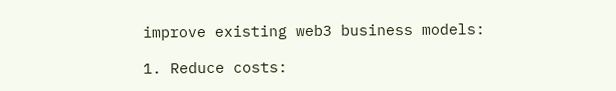improve existing web3 business models:

1. Reduce costs: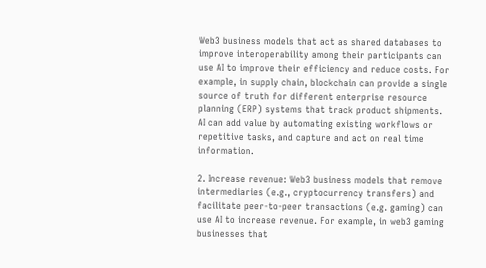Web3 business models that act as shared databases to improve interoperability among their participants can use AI to improve their efficiency and reduce costs. For example, in supply chain, blockchain can provide a single source of truth for different enterprise resource planning (ERP) systems that track product shipments. AI can add value by automating existing workflows or repetitive tasks, and capture and act on real time information.

2. Increase revenue: Web3 business models that remove intermediaries (e.g., cryptocurrency transfers) and facilitate peer-to-peer transactions (e.g. gaming) can use AI to increase revenue. For example, in web3 gaming businesses that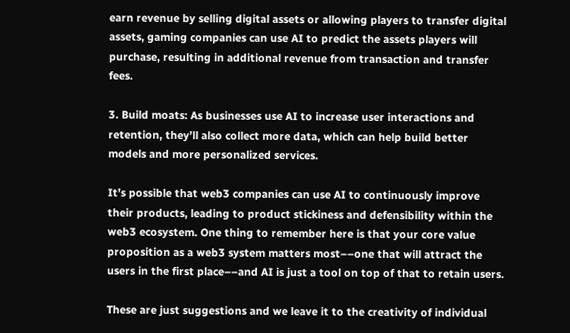earn revenue by selling digital assets or allowing players to transfer digital assets, gaming companies can use AI to predict the assets players will purchase, resulting in additional revenue from transaction and transfer fees.

3. Build moats: As businesses use AI to increase user interactions and retention, they’ll also collect more data, which can help build better models and more personalized services.

It’s possible that web3 companies can use AI to continuously improve their products, leading to product stickiness and defensibility within the web3 ecosystem. One thing to remember here is that your core value proposition as a web3 system matters most––one that will attract the users in the first place––and AI is just a tool on top of that to retain users.

These are just suggestions and we leave it to the creativity of individual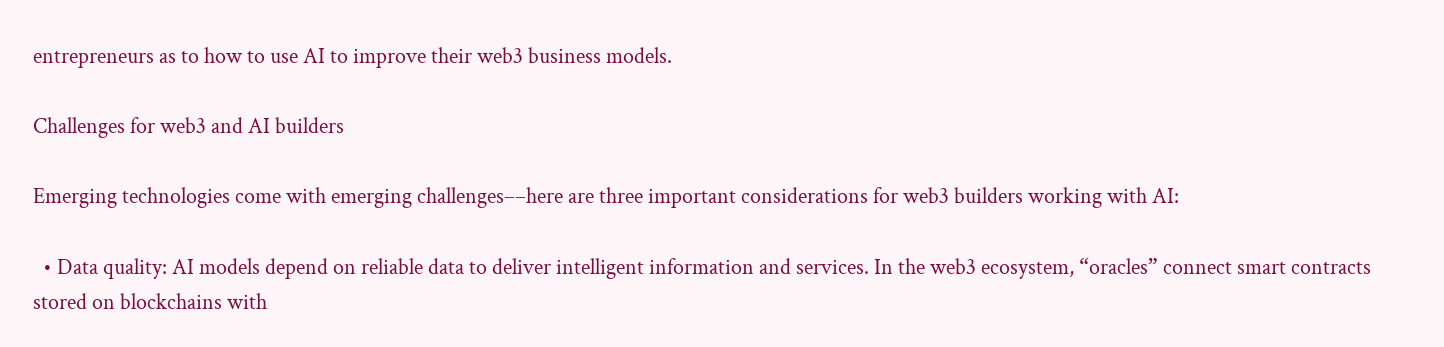entrepreneurs as to how to use AI to improve their web3 business models.

Challenges for web3 and AI builders

Emerging technologies come with emerging challenges––here are three important considerations for web3 builders working with AI:

  • Data quality: AI models depend on reliable data to deliver intelligent information and services. In the web3 ecosystem, “oracles” connect smart contracts stored on blockchains with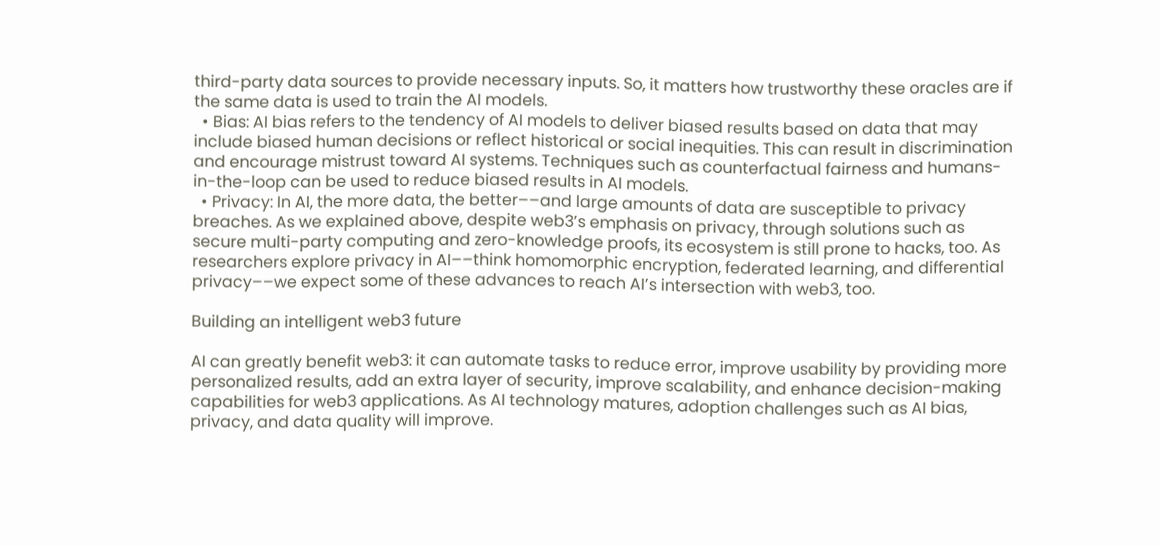third-party data sources to provide necessary inputs. So, it matters how trustworthy these oracles are if the same data is used to train the AI models.
  • Bias: AI bias refers to the tendency of AI models to deliver biased results based on data that may include biased human decisions or reflect historical or social inequities. This can result in discrimination and encourage mistrust toward AI systems. Techniques such as counterfactual fairness and humans-in-the-loop can be used to reduce biased results in AI models.
  • Privacy: In AI, the more data, the better––and large amounts of data are susceptible to privacy breaches. As we explained above, despite web3’s emphasis on privacy, through solutions such as secure multi-party computing and zero-knowledge proofs, its ecosystem is still prone to hacks, too. As researchers explore privacy in AI––think homomorphic encryption, federated learning, and differential privacy––we expect some of these advances to reach AI’s intersection with web3, too.

Building an intelligent web3 future

AI can greatly benefit web3: it can automate tasks to reduce error, improve usability by providing more personalized results, add an extra layer of security, improve scalability, and enhance decision-making capabilities for web3 applications. As AI technology matures, adoption challenges such as AI bias, privacy, and data quality will improve.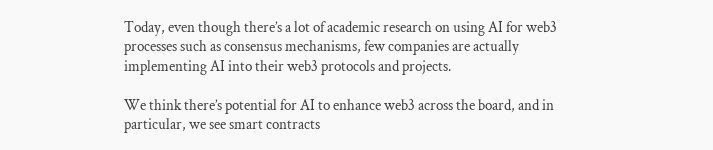Today, even though there’s a lot of academic research on using AI for web3 processes such as consensus mechanisms, few companies are actually implementing AI into their web3 protocols and projects.

We think there’s potential for AI to enhance web3 across the board, and in particular, we see smart contracts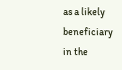as a likely beneficiary in the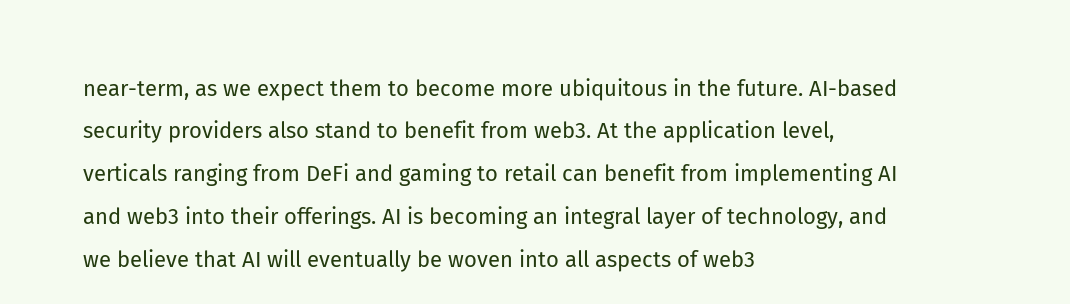near-term, as we expect them to become more ubiquitous in the future. AI-based security providers also stand to benefit from web3. At the application level, verticals ranging from DeFi and gaming to retail can benefit from implementing AI and web3 into their offerings. AI is becoming an integral layer of technology, and we believe that AI will eventually be woven into all aspects of web3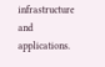infrastructure and applications.